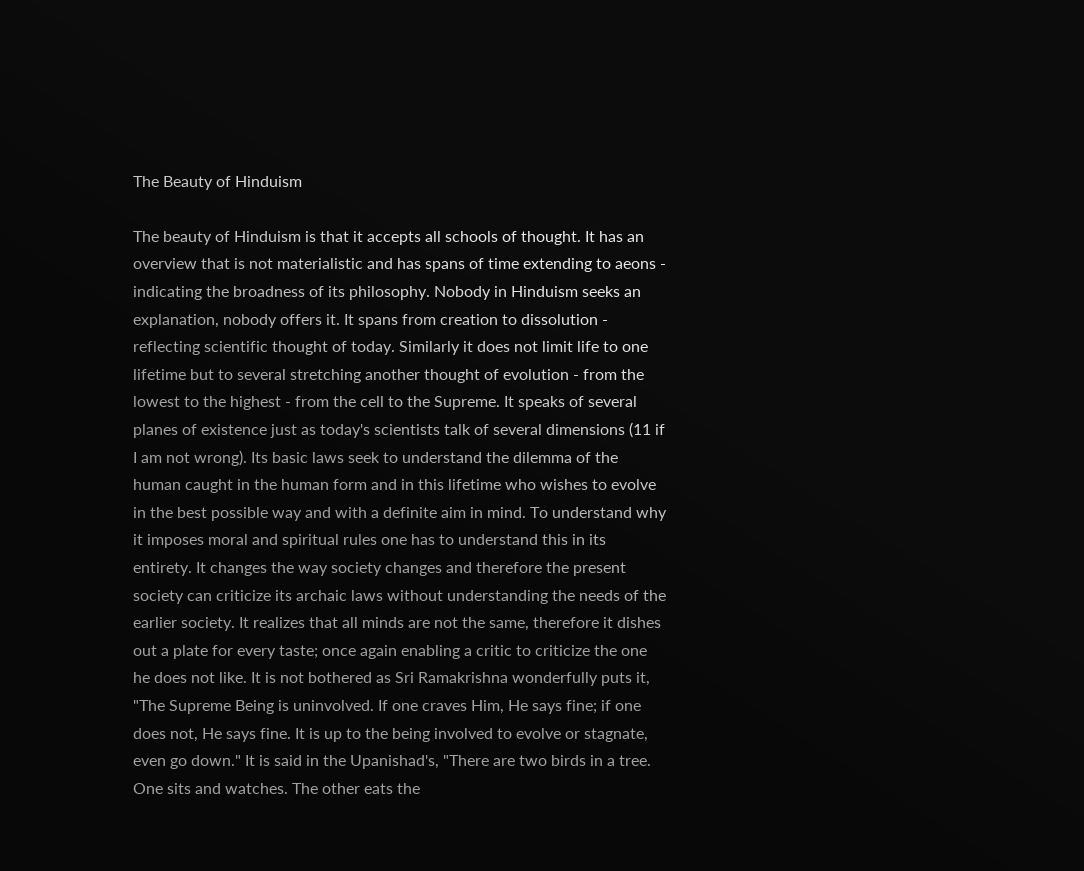The Beauty of Hinduism

The beauty of Hinduism is that it accepts all schools of thought. It has an overview that is not materialistic and has spans of time extending to aeons - indicating the broadness of its philosophy. Nobody in Hinduism seeks an explanation, nobody offers it. It spans from creation to dissolution - reflecting scientific thought of today. Similarly it does not limit life to one lifetime but to several stretching another thought of evolution - from the lowest to the highest - from the cell to the Supreme. It speaks of several planes of existence just as today's scientists talk of several dimensions (11 if I am not wrong). Its basic laws seek to understand the dilemma of the human caught in the human form and in this lifetime who wishes to evolve in the best possible way and with a definite aim in mind. To understand why it imposes moral and spiritual rules one has to understand this in its entirety. It changes the way society changes and therefore the present society can criticize its archaic laws without understanding the needs of the earlier society. It realizes that all minds are not the same, therefore it dishes out a plate for every taste; once again enabling a critic to criticize the one he does not like. It is not bothered as Sri Ramakrishna wonderfully puts it, "The Supreme Being is uninvolved. If one craves Him, He says fine; if one does not, He says fine. It is up to the being involved to evolve or stagnate, even go down." It is said in the Upanishad's, "There are two birds in a tree. One sits and watches. The other eats the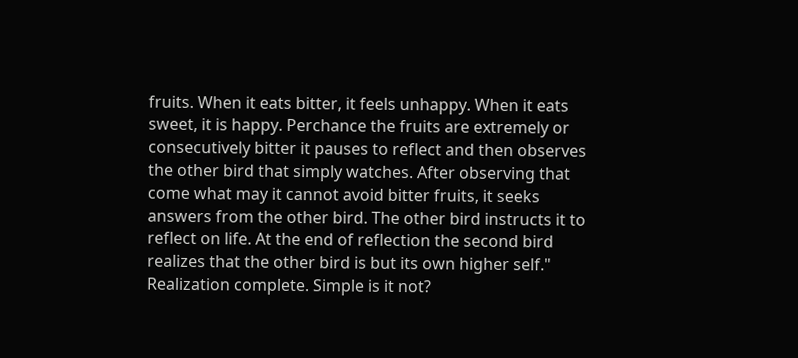fruits. When it eats bitter, it feels unhappy. When it eats sweet, it is happy. Perchance the fruits are extremely or consecutively bitter it pauses to reflect and then observes the other bird that simply watches. After observing that come what may it cannot avoid bitter fruits, it seeks answers from the other bird. The other bird instructs it to reflect on life. At the end of reflection the second bird realizes that the other bird is but its own higher self." Realization complete. Simple is it not?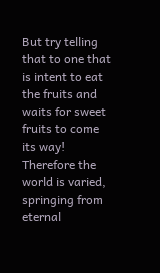But try telling that to one that is intent to eat the fruits and waits for sweet fruits to come its way! Therefore the world is varied, springing from eternal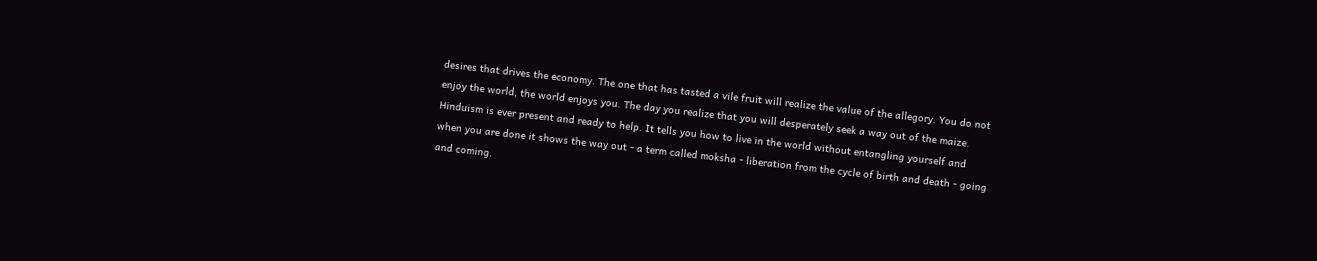desires that drives the economy. The one that has tasted a vile fruit will realize the value of the allegory. You do not enjoy the world, the world enjoys you. The day you realize that you will desperately seek a way out of the maize. Hinduism is ever present and ready to help. It tells you how to live in the world without entangling yourself and when you are done it shows the way out - a term called moksha - liberation from the cycle of birth and death - going and coming.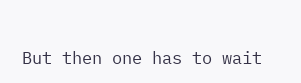But then one has to wait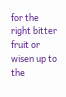for the right bitter fruit or wisen up to the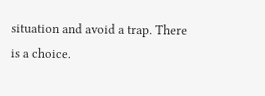situation and avoid a trap. There is a choice.